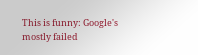This is funny: Google's mostly failed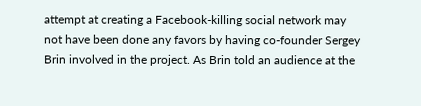attempt at creating a Facebook-killing social network may not have been done any favors by having co-founder Sergey Brin involved in the project. As Brin told an audience at the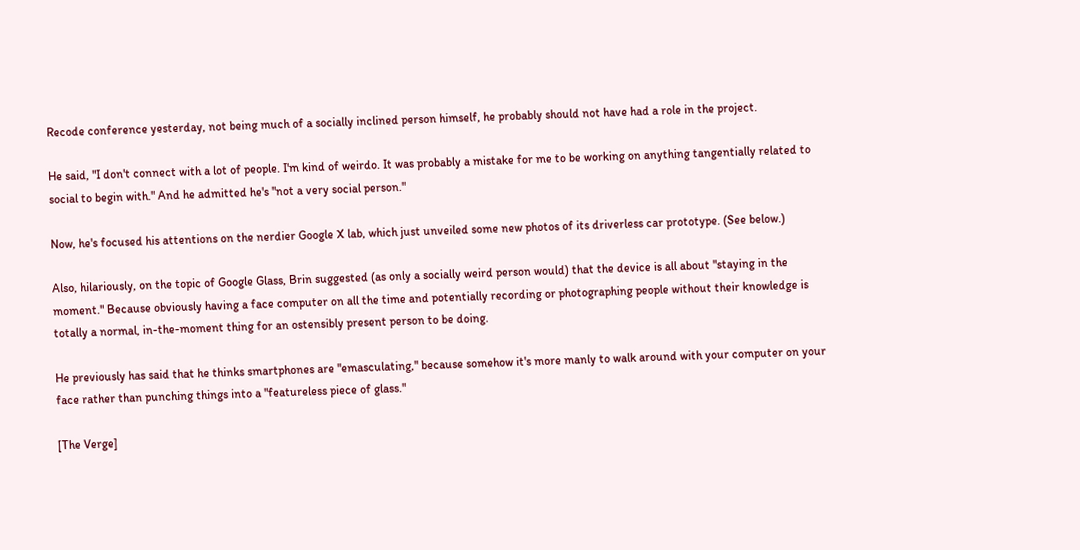Recode conference yesterday, not being much of a socially inclined person himself, he probably should not have had a role in the project.

He said, "I don't connect with a lot of people. I'm kind of weirdo. It was probably a mistake for me to be working on anything tangentially related to social to begin with." And he admitted he's "not a very social person."

Now, he's focused his attentions on the nerdier Google X lab, which just unveiled some new photos of its driverless car prototype. (See below.)

Also, hilariously, on the topic of Google Glass, Brin suggested (as only a socially weird person would) that the device is all about "staying in the moment." Because obviously having a face computer on all the time and potentially recording or photographing people without their knowledge is totally a normal, in-the-moment thing for an ostensibly present person to be doing.

He previously has said that he thinks smartphones are "emasculating," because somehow it's more manly to walk around with your computer on your face rather than punching things into a "featureless piece of glass."

[The Verge]